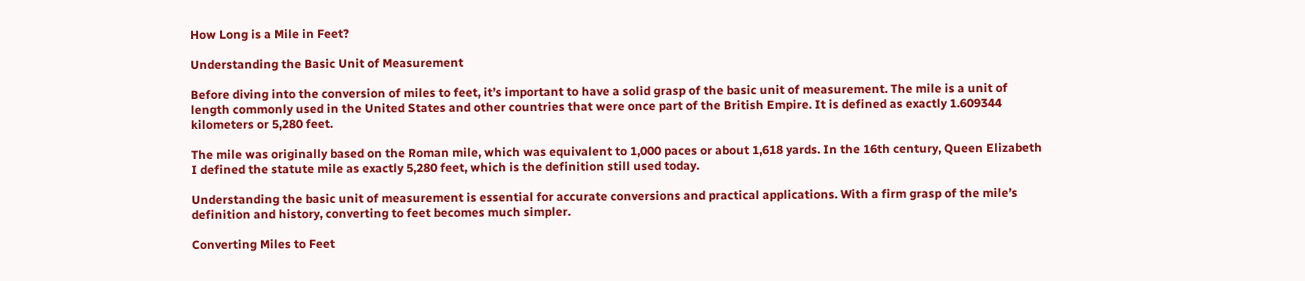How Long is a Mile in Feet?

Understanding the Basic Unit of Measurement

Before diving into the conversion of miles to feet, it’s important to have a solid grasp of the basic unit of measurement. The mile is a unit of length commonly used in the United States and other countries that were once part of the British Empire. It is defined as exactly 1.609344 kilometers or 5,280 feet.

The mile was originally based on the Roman mile, which was equivalent to 1,000 paces or about 1,618 yards. In the 16th century, Queen Elizabeth I defined the statute mile as exactly 5,280 feet, which is the definition still used today.

Understanding the basic unit of measurement is essential for accurate conversions and practical applications. With a firm grasp of the mile’s definition and history, converting to feet becomes much simpler.

Converting Miles to Feet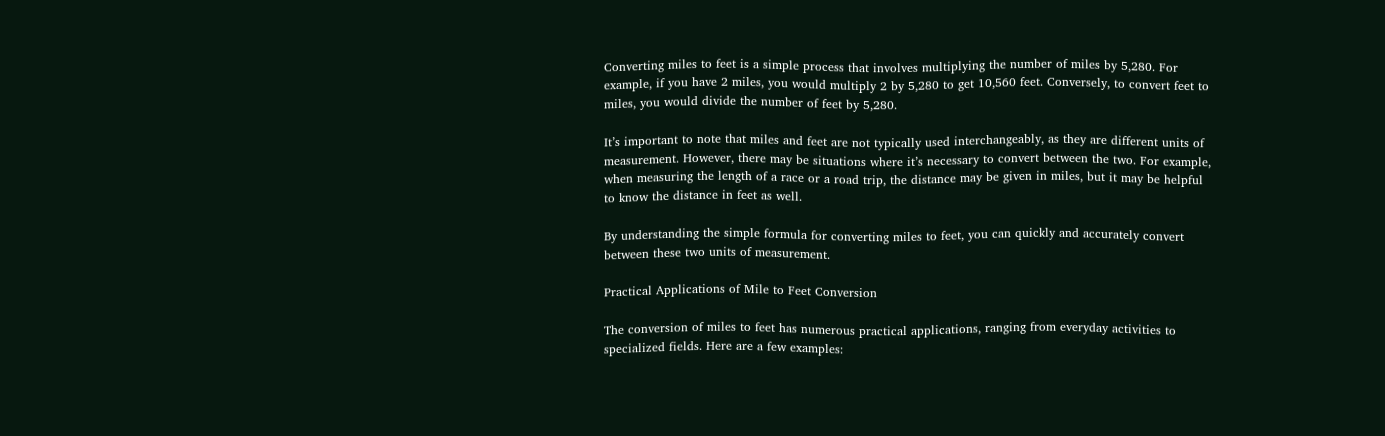Converting miles to feet is a simple process that involves multiplying the number of miles by 5,280. For example, if you have 2 miles, you would multiply 2 by 5,280 to get 10,560 feet. Conversely, to convert feet to miles, you would divide the number of feet by 5,280.

It’s important to note that miles and feet are not typically used interchangeably, as they are different units of measurement. However, there may be situations where it’s necessary to convert between the two. For example, when measuring the length of a race or a road trip, the distance may be given in miles, but it may be helpful to know the distance in feet as well.

By understanding the simple formula for converting miles to feet, you can quickly and accurately convert between these two units of measurement.

Practical Applications of Mile to Feet Conversion

The conversion of miles to feet has numerous practical applications, ranging from everyday activities to specialized fields. Here are a few examples: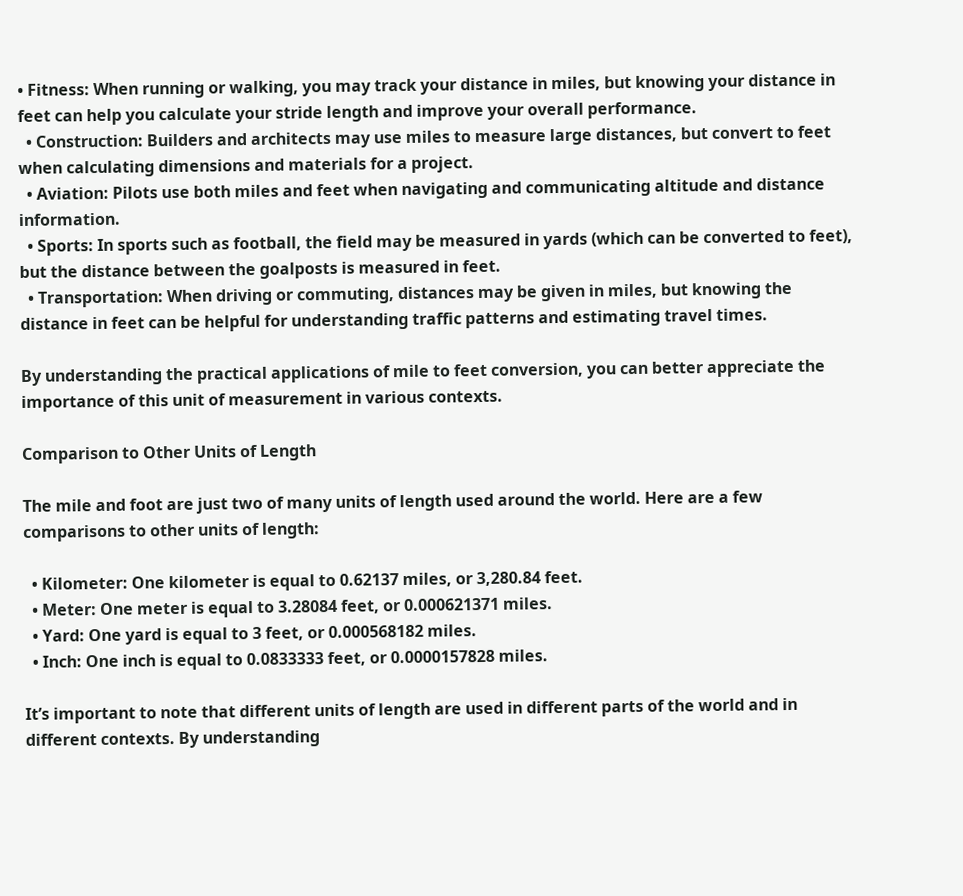• Fitness: When running or walking, you may track your distance in miles, but knowing your distance in feet can help you calculate your stride length and improve your overall performance.
  • Construction: Builders and architects may use miles to measure large distances, but convert to feet when calculating dimensions and materials for a project.
  • Aviation: Pilots use both miles and feet when navigating and communicating altitude and distance information.
  • Sports: In sports such as football, the field may be measured in yards (which can be converted to feet), but the distance between the goalposts is measured in feet.
  • Transportation: When driving or commuting, distances may be given in miles, but knowing the distance in feet can be helpful for understanding traffic patterns and estimating travel times.

By understanding the practical applications of mile to feet conversion, you can better appreciate the importance of this unit of measurement in various contexts.

Comparison to Other Units of Length

The mile and foot are just two of many units of length used around the world. Here are a few comparisons to other units of length:

  • Kilometer: One kilometer is equal to 0.62137 miles, or 3,280.84 feet.
  • Meter: One meter is equal to 3.28084 feet, or 0.000621371 miles.
  • Yard: One yard is equal to 3 feet, or 0.000568182 miles.
  • Inch: One inch is equal to 0.0833333 feet, or 0.0000157828 miles.

It’s important to note that different units of length are used in different parts of the world and in different contexts. By understanding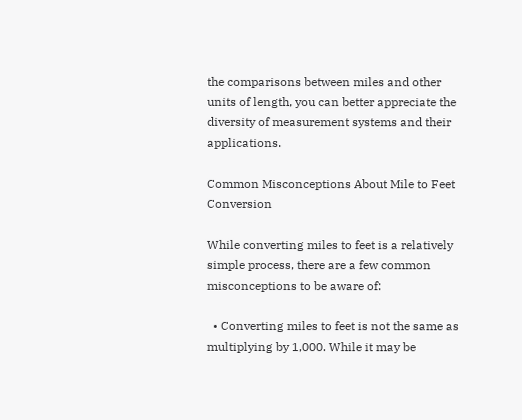the comparisons between miles and other units of length, you can better appreciate the diversity of measurement systems and their applications.

Common Misconceptions About Mile to Feet Conversion

While converting miles to feet is a relatively simple process, there are a few common misconceptions to be aware of:

  • Converting miles to feet is not the same as multiplying by 1,000. While it may be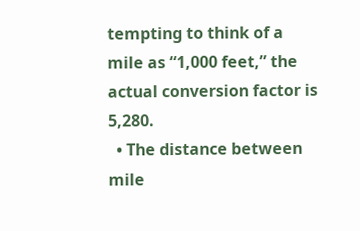tempting to think of a mile as “1,000 feet,” the actual conversion factor is 5,280.
  • The distance between mile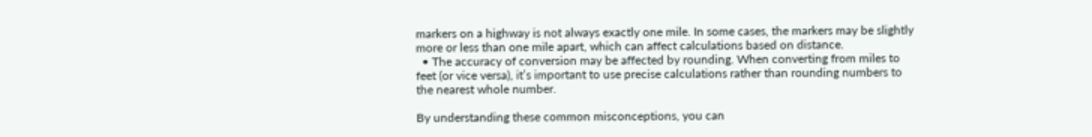markers on a highway is not always exactly one mile. In some cases, the markers may be slightly more or less than one mile apart, which can affect calculations based on distance.
  • The accuracy of conversion may be affected by rounding. When converting from miles to feet (or vice versa), it’s important to use precise calculations rather than rounding numbers to the nearest whole number.

By understanding these common misconceptions, you can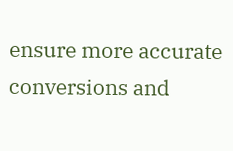ensure more accurate conversions and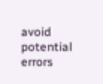avoid potential errors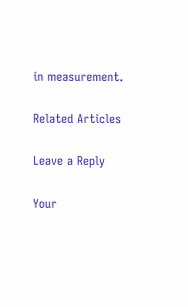in measurement.

Related Articles

Leave a Reply

Your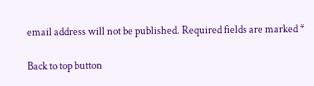email address will not be published. Required fields are marked *

Back to top button